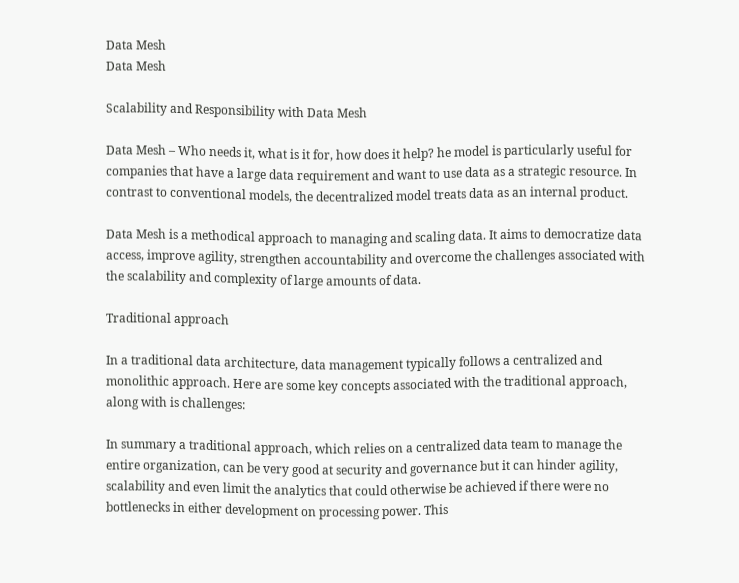Data Mesh
Data Mesh

Scalability and Responsibility with Data Mesh

Data Mesh – Who needs it, what is it for, how does it help? he model is particularly useful for companies that have a large data requirement and want to use data as a strategic resource. In contrast to conventional models, the decentralized model treats data as an internal product.

Data Mesh is a methodical approach to managing and scaling data. It aims to democratize data access, improve agility, strengthen accountability and overcome the challenges associated with the scalability and complexity of large amounts of data.

Traditional approach

In a traditional data architecture, data management typically follows a centralized and monolithic approach. Here are some key concepts associated with the traditional approach, along with is challenges:

In summary a traditional approach, which relies on a centralized data team to manage the entire organization, can be very good at security and governance but it can hinder agility, scalability and even limit the analytics that could otherwise be achieved if there were no bottlenecks in either development on processing power. This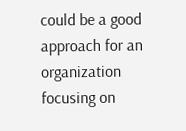could be a good approach for an organization focusing on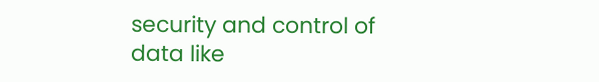security and control of data like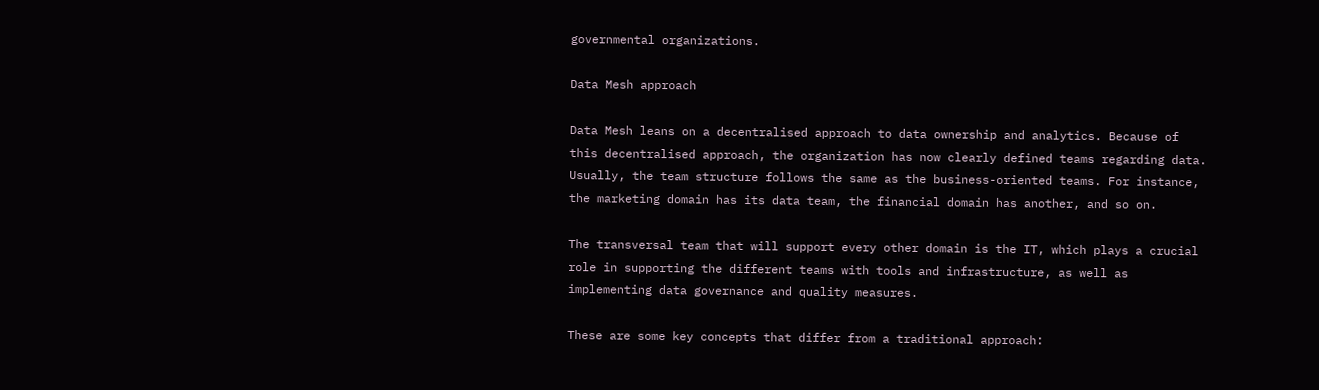governmental organizations.

Data Mesh approach

Data Mesh leans on a decentralised approach to data ownership and analytics. Because of this decentralised approach, the organization has now clearly defined teams regarding data. Usually, the team structure follows the same as the business-oriented teams. For instance, the marketing domain has its data team, the financial domain has another, and so on.

The transversal team that will support every other domain is the IT, which plays a crucial role in supporting the different teams with tools and infrastructure, as well as implementing data governance and quality measures.

These are some key concepts that differ from a traditional approach: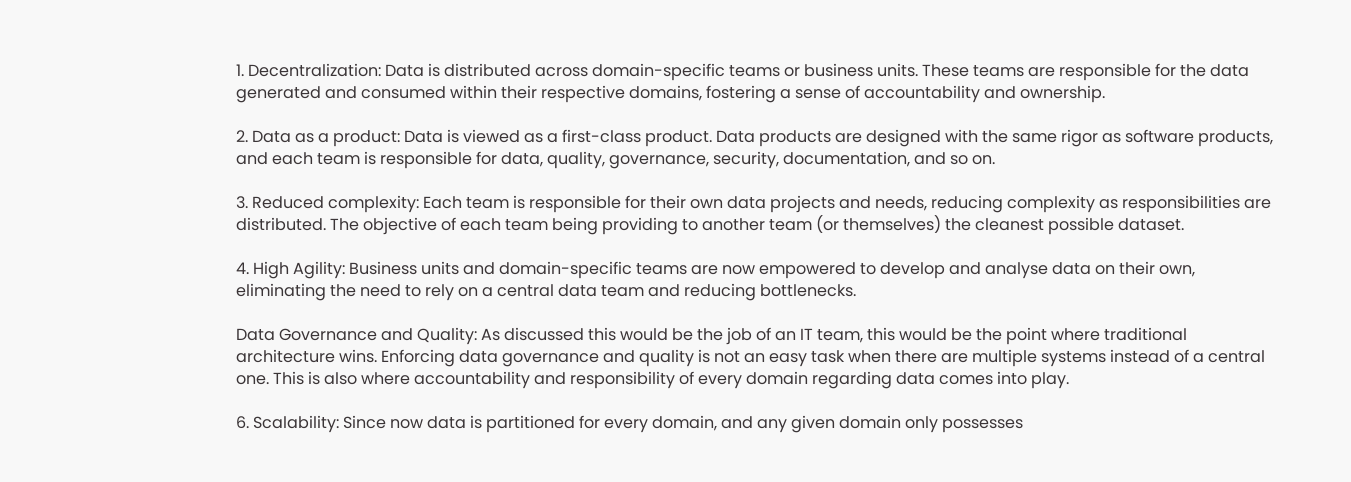1. Decentralization: Data is distributed across domain-specific teams or business units. These teams are responsible for the data generated and consumed within their respective domains, fostering a sense of accountability and ownership.

2. Data as a product: Data is viewed as a first-class product. Data products are designed with the same rigor as software products, and each team is responsible for data, quality, governance, security, documentation, and so on.

3. Reduced complexity: Each team is responsible for their own data projects and needs, reducing complexity as responsibilities are distributed. The objective of each team being providing to another team (or themselves) the cleanest possible dataset.

4. High Agility: Business units and domain-specific teams are now empowered to develop and analyse data on their own, eliminating the need to rely on a central data team and reducing bottlenecks.

Data Governance and Quality: As discussed this would be the job of an IT team, this would be the point where traditional architecture wins. Enforcing data governance and quality is not an easy task when there are multiple systems instead of a central one. This is also where accountability and responsibility of every domain regarding data comes into play.

6. Scalability: Since now data is partitioned for every domain, and any given domain only possesses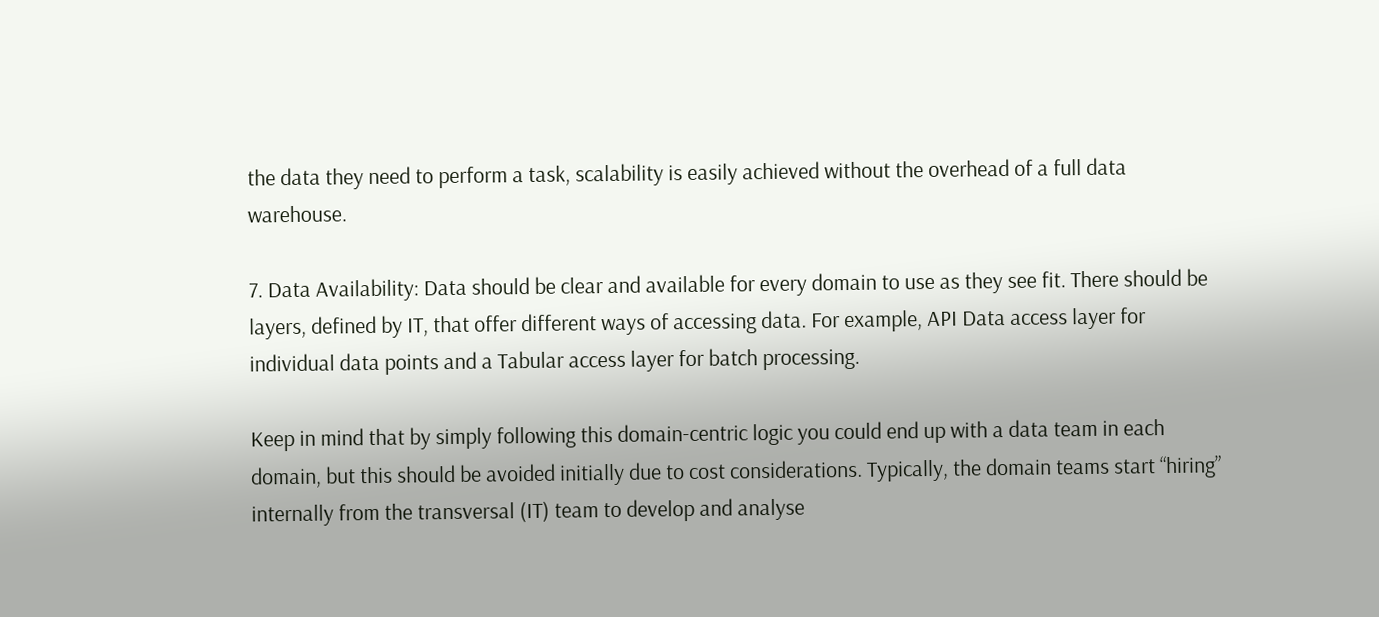the data they need to perform a task, scalability is easily achieved without the overhead of a full data warehouse.

7. Data Availability: Data should be clear and available for every domain to use as they see fit. There should be layers, defined by IT, that offer different ways of accessing data. For example, API Data access layer for individual data points and a Tabular access layer for batch processing.

Keep in mind that by simply following this domain-centric logic you could end up with a data team in each domain, but this should be avoided initially due to cost considerations. Typically, the domain teams start “hiring” internally from the transversal (IT) team to develop and analyse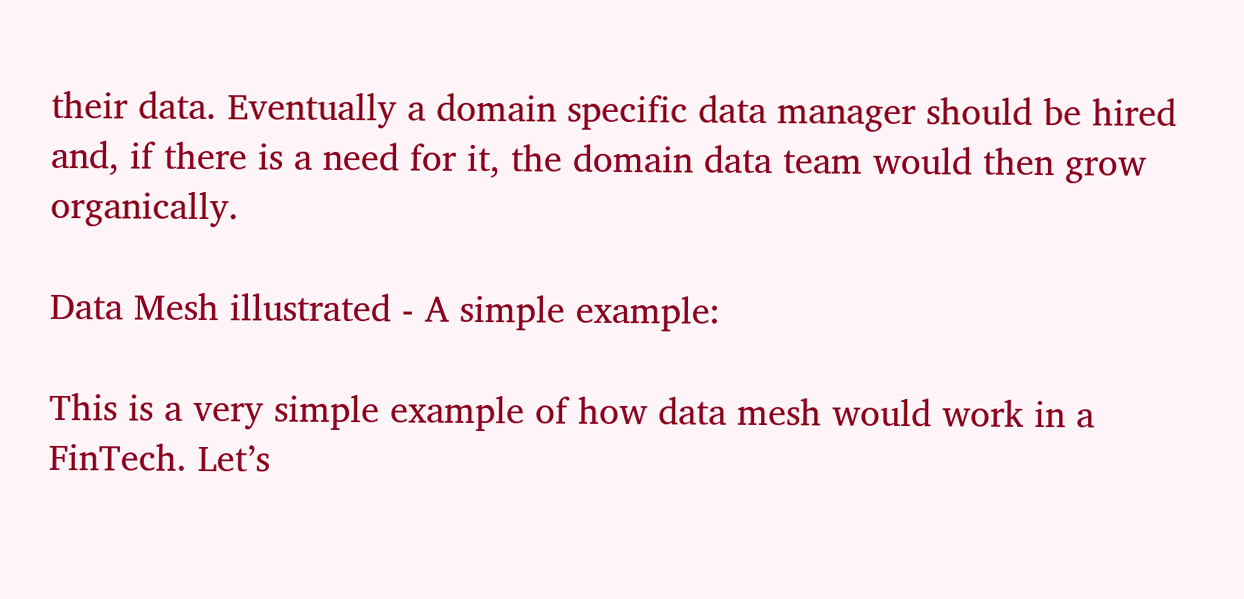their data. Eventually a domain specific data manager should be hired and, if there is a need for it, the domain data team would then grow organically.

Data Mesh illustrated - A simple example:

This is a very simple example of how data mesh would work in a FinTech. Let’s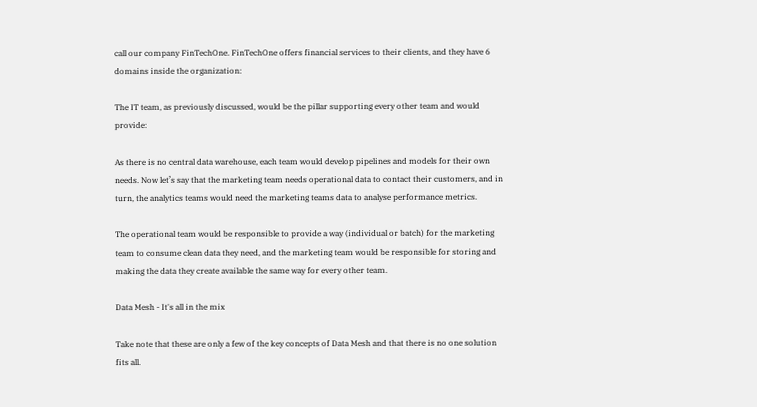call our company FinTechOne. FinTechOne offers financial services to their clients, and they have 6 domains inside the organization:

The IT team, as previously discussed, would be the pillar supporting every other team and would provide:

As there is no central data warehouse, each team would develop pipelines and models for their own needs. Now let’s say that the marketing team needs operational data to contact their customers, and in turn, the analytics teams would need the marketing teams data to analyse performance metrics.

The operational team would be responsible to provide a way (individual or batch) for the marketing team to consume clean data they need, and the marketing team would be responsible for storing and making the data they create available the same way for every other team.

Data Mesh - It's all in the mix

Take note that these are only a few of the key concepts of Data Mesh and that there is no one solution fits all.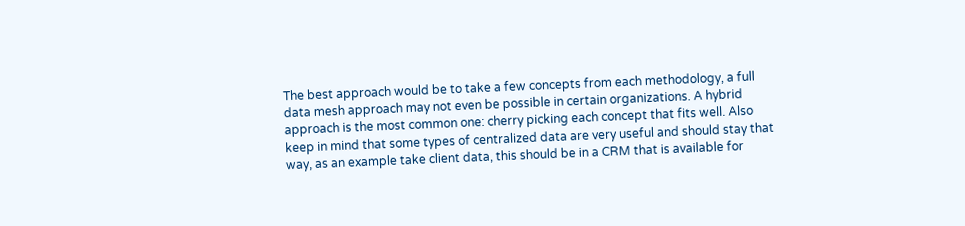The best approach would be to take a few concepts from each methodology, a full data mesh approach may not even be possible in certain organizations. A hybrid approach is the most common one: cherry picking each concept that fits well. Also keep in mind that some types of centralized data are very useful and should stay that way, as an example take client data, this should be in a CRM that is available for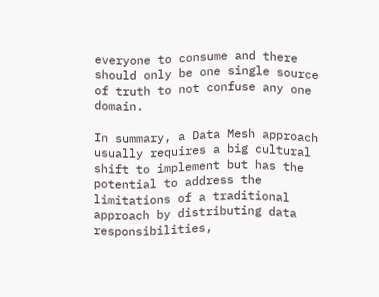everyone to consume and there should only be one single source of truth to not confuse any one domain.

In summary, a Data Mesh approach usually requires a big cultural shift to implement but has the potential to address the limitations of a traditional approach by distributing data responsibilities,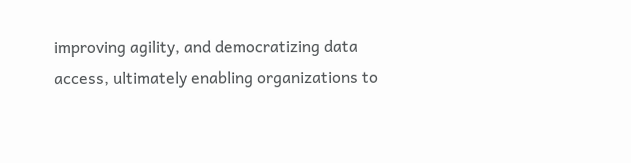improving agility, and democratizing data access, ultimately enabling organizations to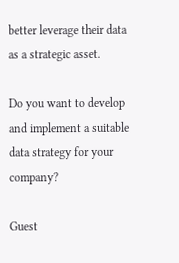better leverage their data as a strategic asset.

Do you want to develop and implement a suitable data strategy for your company?

Guest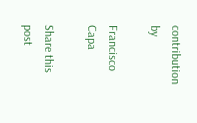contribution by

Francisco Capa

Share this post